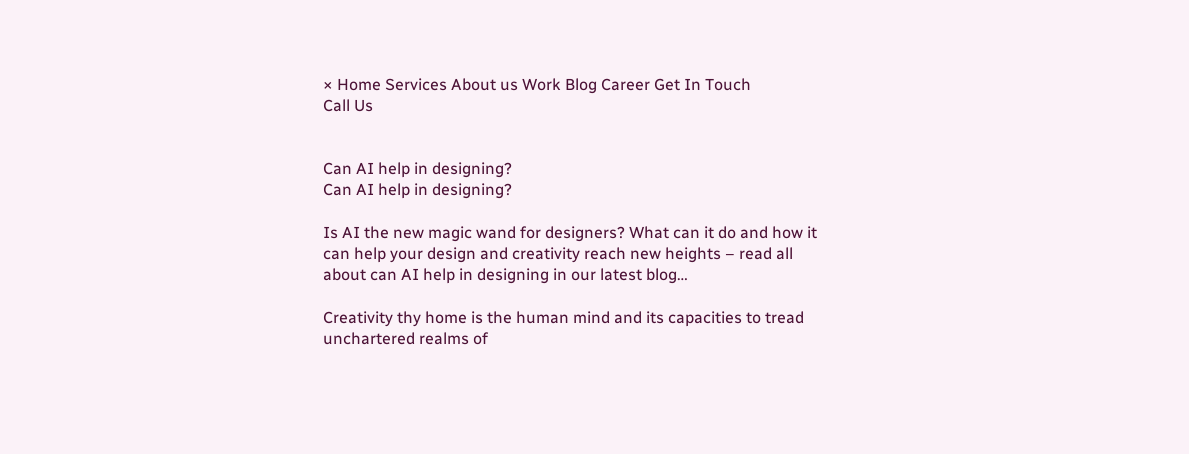× Home Services About us Work Blog Career Get In Touch
Call Us


Can AI help in designing?
Can AI help in designing?

Is AI the new magic wand for designers? What can it do and how it can help your design and creativity reach new heights – read all about can AI help in designing in our latest blog…

Creativity thy home is the human mind and its capacities to tread unchartered realms of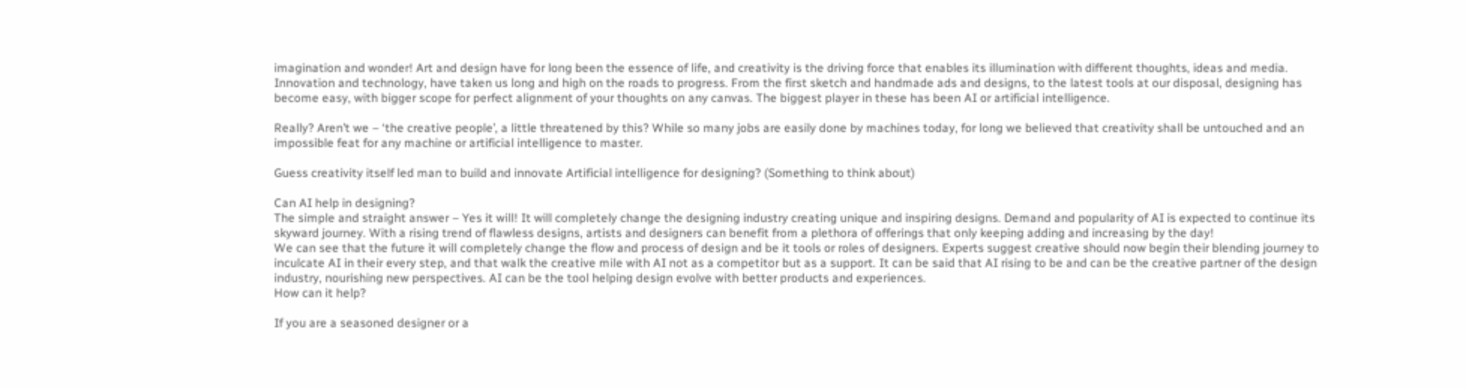imagination and wonder! Art and design have for long been the essence of life, and creativity is the driving force that enables its illumination with different thoughts, ideas and media.
Innovation and technology, have taken us long and high on the roads to progress. From the first sketch and handmade ads and designs, to the latest tools at our disposal, designing has become easy, with bigger scope for perfect alignment of your thoughts on any canvas. The biggest player in these has been AI or artificial intelligence.

Really? Aren’t we – ‘the creative people’, a little threatened by this? While so many jobs are easily done by machines today, for long we believed that creativity shall be untouched and an impossible feat for any machine or artificial intelligence to master.

Guess creativity itself led man to build and innovate Artificial intelligence for designing? (Something to think about)

Can AI help in designing?
The simple and straight answer – Yes it will! It will completely change the designing industry creating unique and inspiring designs. Demand and popularity of AI is expected to continue its skyward journey. With a rising trend of flawless designs, artists and designers can benefit from a plethora of offerings that only keeping adding and increasing by the day!
We can see that the future it will completely change the flow and process of design and be it tools or roles of designers. Experts suggest creative should now begin their blending journey to inculcate AI in their every step, and that walk the creative mile with AI not as a competitor but as a support. It can be said that AI rising to be and can be the creative partner of the design industry, nourishing new perspectives. AI can be the tool helping design evolve with better products and experiences.
How can it help?

If you are a seasoned designer or a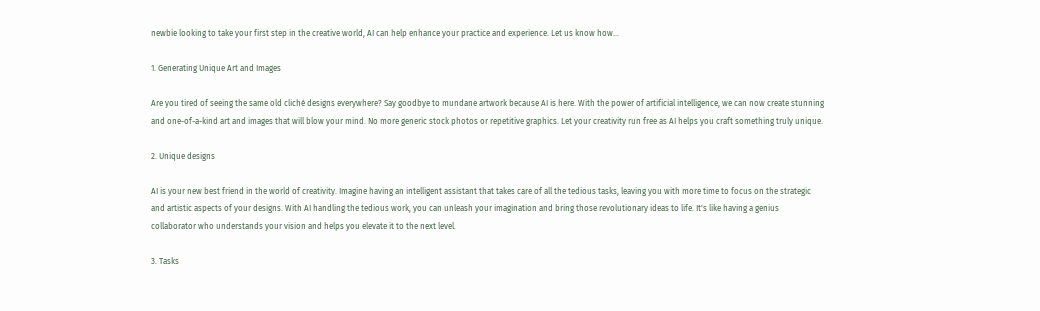newbie looking to take your first step in the creative world, AI can help enhance your practice and experience. Let us know how…

1. Generating Unique Art and Images

Are you tired of seeing the same old cliché designs everywhere? Say goodbye to mundane artwork because AI is here. With the power of artificial intelligence, we can now create stunning and one-of-a-kind art and images that will blow your mind. No more generic stock photos or repetitive graphics. Let your creativity run free as AI helps you craft something truly unique.

2. Unique designs

AI is your new best friend in the world of creativity. Imagine having an intelligent assistant that takes care of all the tedious tasks, leaving you with more time to focus on the strategic and artistic aspects of your designs. With AI handling the tedious work, you can unleash your imagination and bring those revolutionary ideas to life. It's like having a genius collaborator who understands your vision and helps you elevate it to the next level.

3. Tasks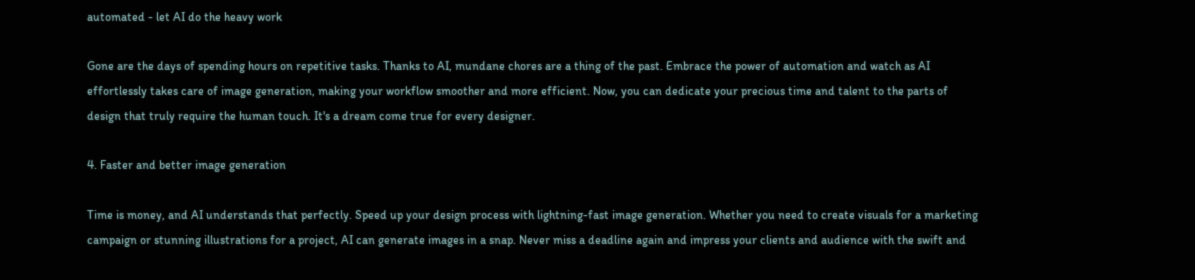automated - let AI do the heavy work

Gone are the days of spending hours on repetitive tasks. Thanks to AI, mundane chores are a thing of the past. Embrace the power of automation and watch as AI effortlessly takes care of image generation, making your workflow smoother and more efficient. Now, you can dedicate your precious time and talent to the parts of design that truly require the human touch. It's a dream come true for every designer.

4. Faster and better image generation

Time is money, and AI understands that perfectly. Speed up your design process with lightning-fast image generation. Whether you need to create visuals for a marketing campaign or stunning illustrations for a project, AI can generate images in a snap. Never miss a deadline again and impress your clients and audience with the swift and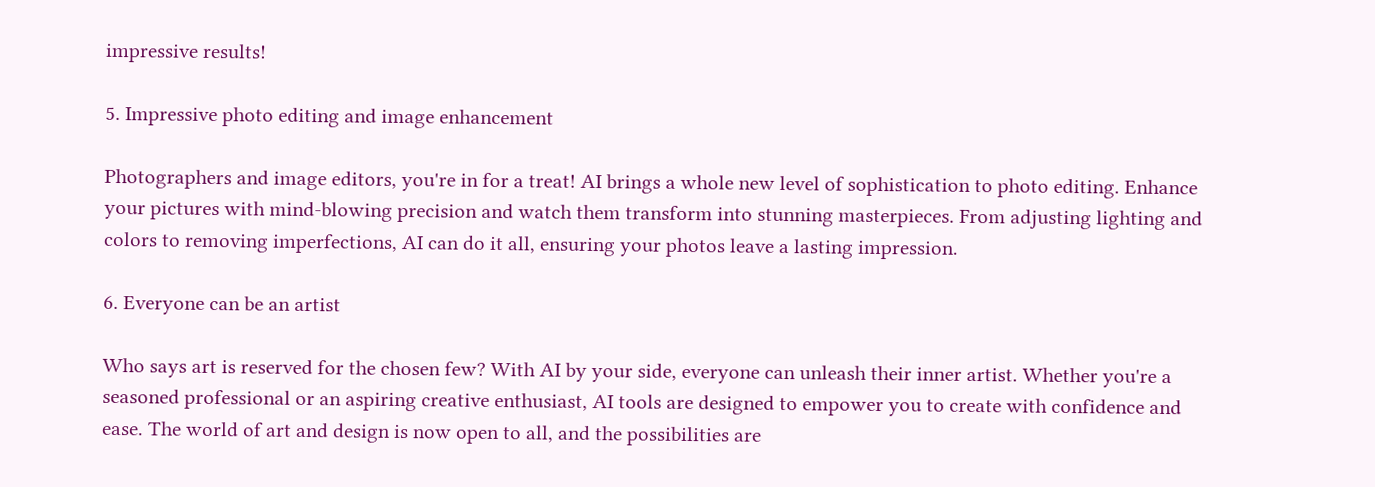impressive results!

5. Impressive photo editing and image enhancement

Photographers and image editors, you're in for a treat! AI brings a whole new level of sophistication to photo editing. Enhance your pictures with mind-blowing precision and watch them transform into stunning masterpieces. From adjusting lighting and colors to removing imperfections, AI can do it all, ensuring your photos leave a lasting impression.

6. Everyone can be an artist

Who says art is reserved for the chosen few? With AI by your side, everyone can unleash their inner artist. Whether you're a seasoned professional or an aspiring creative enthusiast, AI tools are designed to empower you to create with confidence and ease. The world of art and design is now open to all, and the possibilities are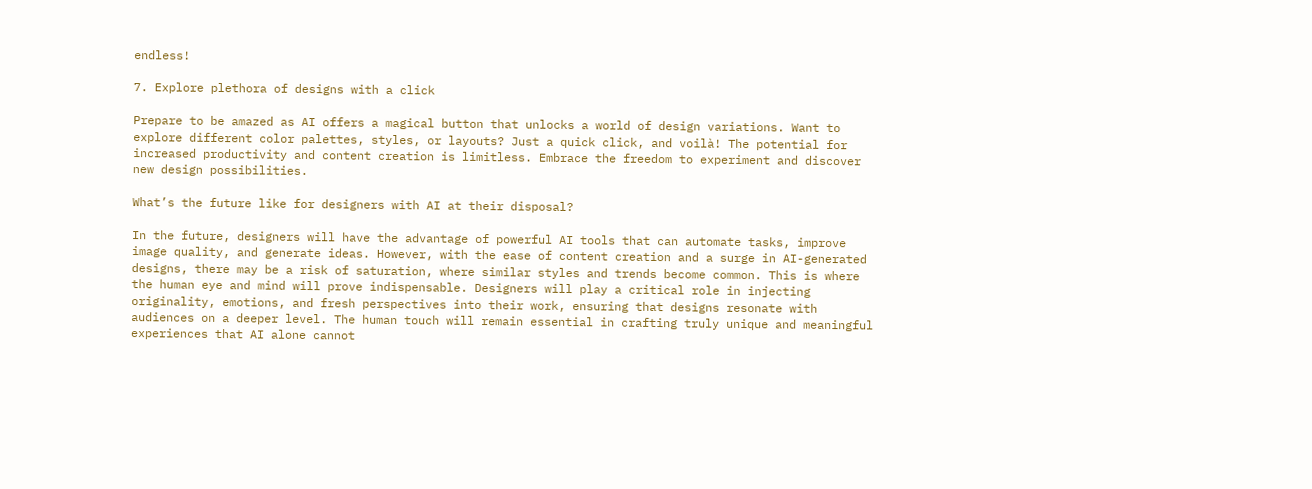endless!

7. Explore plethora of designs with a click

Prepare to be amazed as AI offers a magical button that unlocks a world of design variations. Want to explore different color palettes, styles, or layouts? Just a quick click, and voilà! The potential for increased productivity and content creation is limitless. Embrace the freedom to experiment and discover new design possibilities.

What’s the future like for designers with AI at their disposal?

In the future, designers will have the advantage of powerful AI tools that can automate tasks, improve image quality, and generate ideas. However, with the ease of content creation and a surge in AI-generated designs, there may be a risk of saturation, where similar styles and trends become common. This is where the human eye and mind will prove indispensable. Designers will play a critical role in injecting originality, emotions, and fresh perspectives into their work, ensuring that designs resonate with audiences on a deeper level. The human touch will remain essential in crafting truly unique and meaningful experiences that AI alone cannot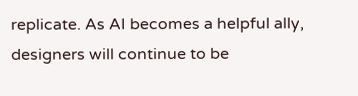replicate. As AI becomes a helpful ally, designers will continue to be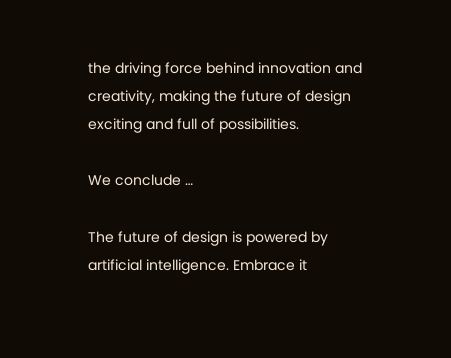the driving force behind innovation and creativity, making the future of design exciting and full of possibilities.

We conclude …

The future of design is powered by artificial intelligence. Embrace it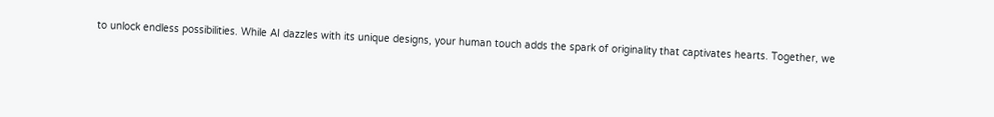to unlock endless possibilities. While AI dazzles with its unique designs, your human touch adds the spark of originality that captivates hearts. Together, we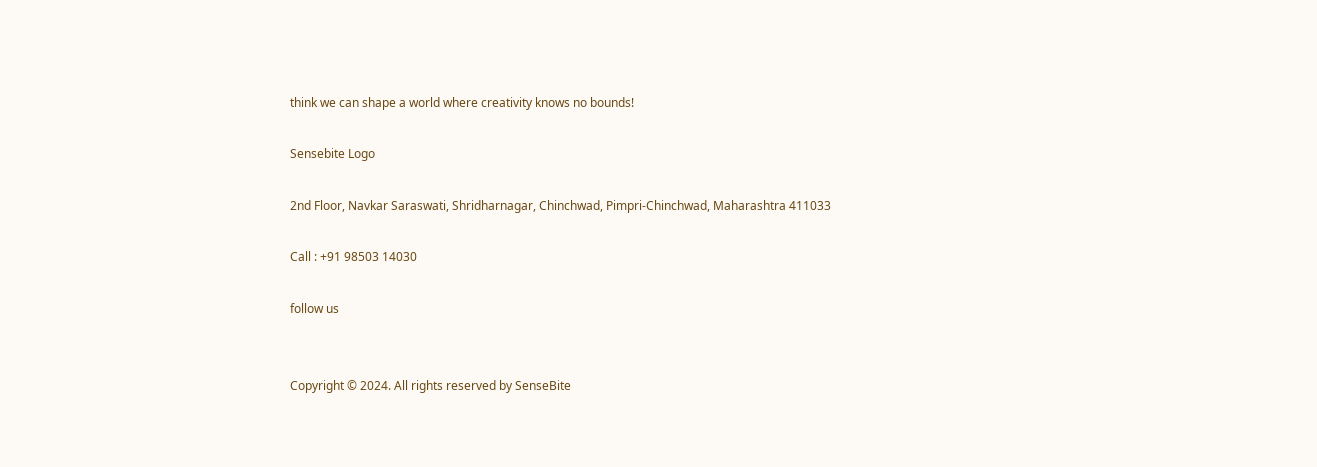think we can shape a world where creativity knows no bounds!

Sensebite Logo

2nd Floor, Navkar Saraswati, Shridharnagar, Chinchwad, Pimpri-Chinchwad, Maharashtra 411033

Call : +91 98503 14030

follow us


Copyright © 2024. All rights reserved by SenseBite